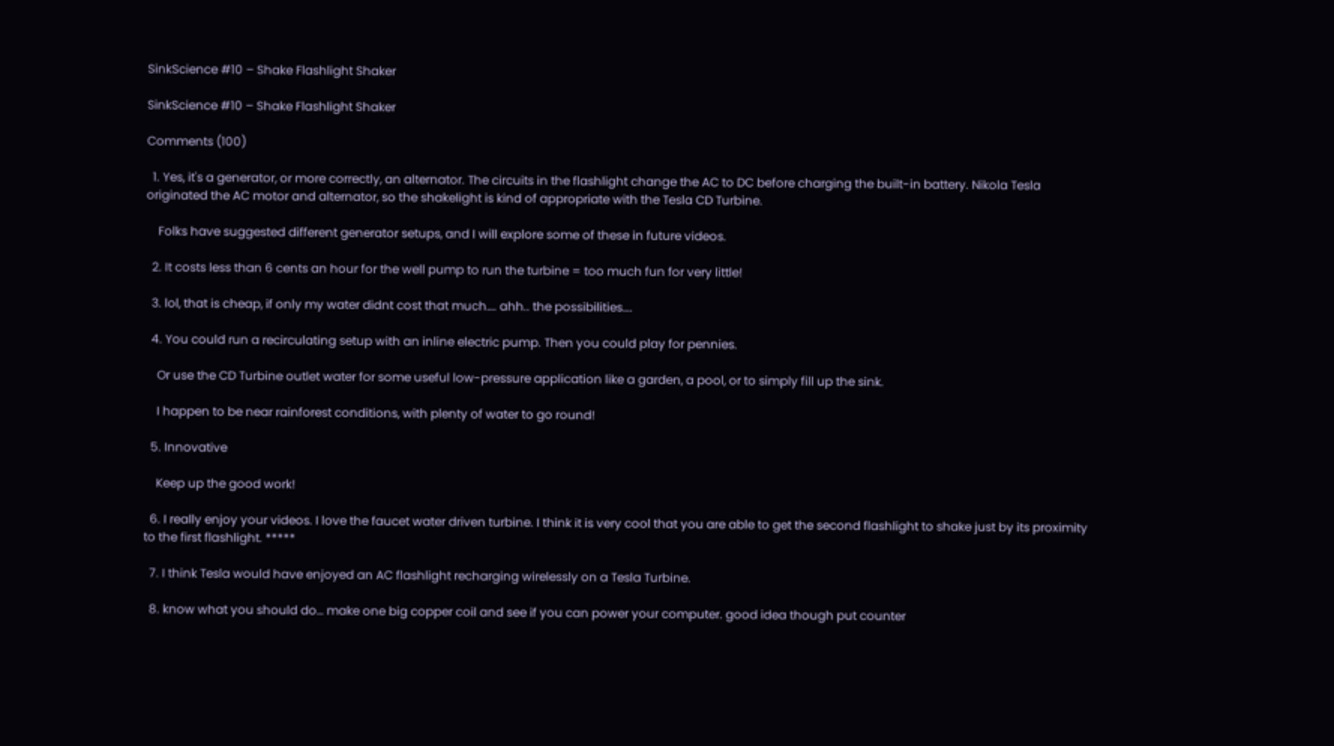SinkScience #10 – Shake Flashlight Shaker

SinkScience #10 – Shake Flashlight Shaker

Comments (100)

  1. Yes, it's a generator, or more correctly, an alternator. The circuits in the flashlight change the AC to DC before charging the built-in battery. Nikola Tesla originated the AC motor and alternator, so the shakelight is kind of appropriate with the Tesla CD Turbine.

    Folks have suggested different generator setups, and I will explore some of these in future videos.

  2. It costs less than 6 cents an hour for the well pump to run the turbine = too much fun for very little!

  3. lol, that is cheap, if only my water didnt cost that much…. ahh.. the possibilities….

  4. You could run a recirculating setup with an inline electric pump. Then you could play for pennies.

    Or use the CD Turbine outlet water for some useful low-pressure application like a garden, a pool, or to simply fill up the sink.

    I happen to be near rainforest conditions, with plenty of water to go round!

  5. Innovative

    Keep up the good work!

  6. I really enjoy your videos. I love the faucet water driven turbine. I think it is very cool that you are able to get the second flashlight to shake just by its proximity to the first flashlight. *****

  7. I think Tesla would have enjoyed an AC flashlight recharging wirelessly on a Tesla Turbine.

  8. know what you should do… make one big copper coil and see if you can power your computer. good idea though put counter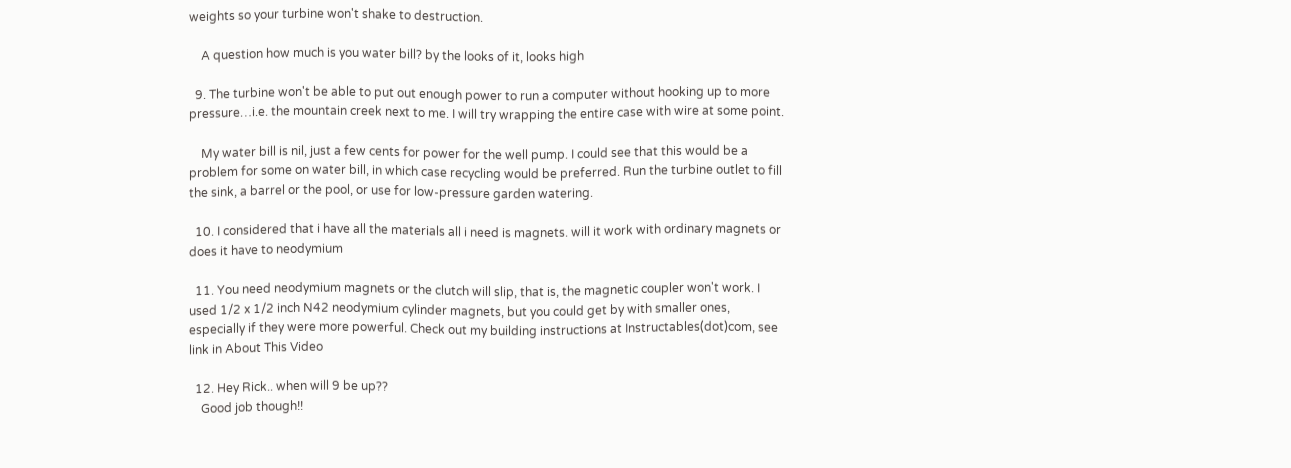weights so your turbine won't shake to destruction.

    A question how much is you water bill? by the looks of it, looks high

  9. The turbine won't be able to put out enough power to run a computer without hooking up to more pressure…i.e. the mountain creek next to me. I will try wrapping the entire case with wire at some point.

    My water bill is nil, just a few cents for power for the well pump. I could see that this would be a problem for some on water bill, in which case recycling would be preferred. Run the turbine outlet to fill the sink, a barrel or the pool, or use for low-pressure garden watering.

  10. I considered that i have all the materials all i need is magnets. will it work with ordinary magnets or does it have to neodymium

  11. You need neodymium magnets or the clutch will slip, that is, the magnetic coupler won't work. I used 1/2 x 1/2 inch N42 neodymium cylinder magnets, but you could get by with smaller ones, especially if they were more powerful. Check out my building instructions at Instructables(dot)com, see link in About This Video

  12. Hey Rick.. when will 9 be up??
    Good job though!!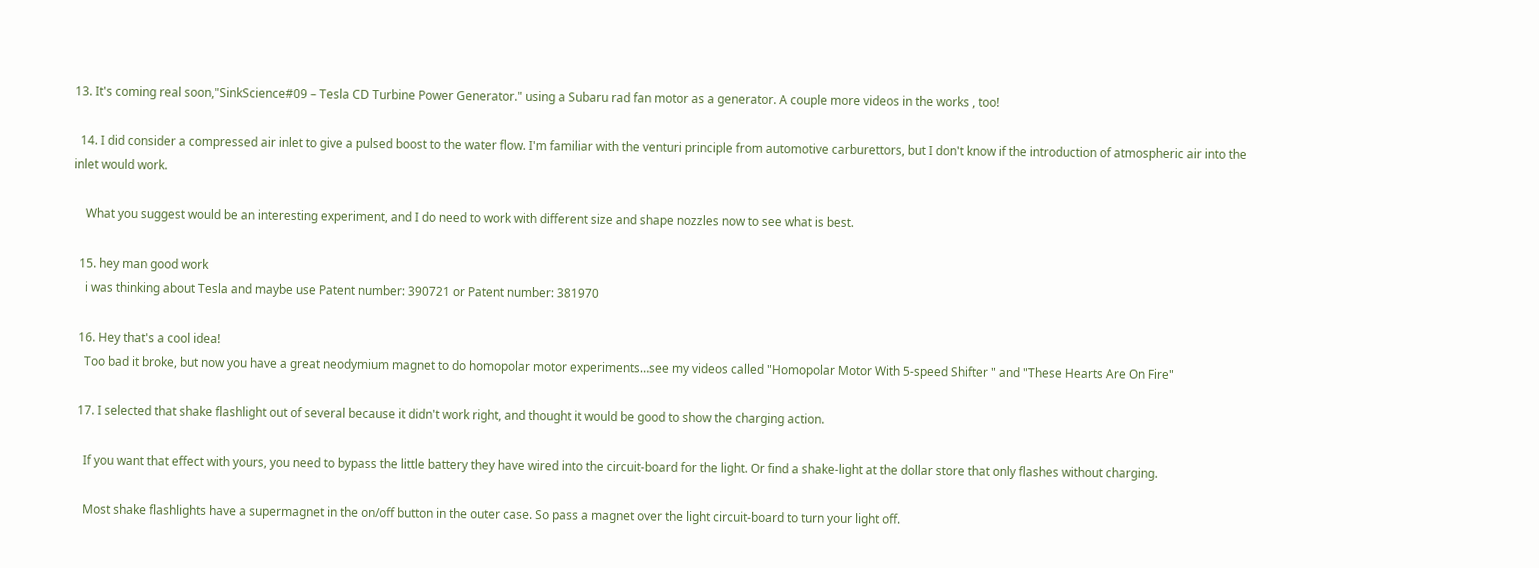13. It's coming real soon,"SinkScience#09 – Tesla CD Turbine Power Generator." using a Subaru rad fan motor as a generator. A couple more videos in the works , too!

  14. I did consider a compressed air inlet to give a pulsed boost to the water flow. I'm familiar with the venturi principle from automotive carburettors, but I don't know if the introduction of atmospheric air into the inlet would work.

    What you suggest would be an interesting experiment, and I do need to work with different size and shape nozzles now to see what is best.

  15. hey man good work
    i was thinking about Tesla and maybe use Patent number: 390721 or Patent number: 381970

  16. Hey that's a cool idea!
    Too bad it broke, but now you have a great neodymium magnet to do homopolar motor experiments…see my videos called "Homopolar Motor With 5-speed Shifter " and "These Hearts Are On Fire"

  17. I selected that shake flashlight out of several because it didn't work right, and thought it would be good to show the charging action.

    If you want that effect with yours, you need to bypass the little battery they have wired into the circuit-board for the light. Or find a shake-light at the dollar store that only flashes without charging.

    Most shake flashlights have a supermagnet in the on/off button in the outer case. So pass a magnet over the light circuit-board to turn your light off.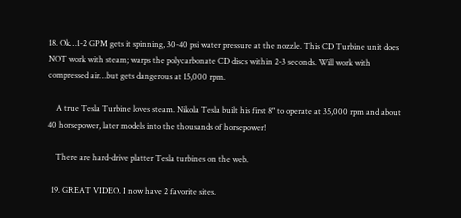18. Ok…1-2 GPM gets it spinning, 30-40 psi water pressure at the nozzle. This CD Turbine unit does NOT work with steam; warps the polycarbonate CD discs within 2-3 seconds. Will work with compressed air…but gets dangerous at 15,000 rpm.

    A true Tesla Turbine loves steam. Nikola Tesla built his first 8" to operate at 35,000 rpm and about 40 horsepower, later models into the thousands of horsepower!

    There are hard-drive platter Tesla turbines on the web.

  19. GREAT VIDEO. I now have 2 favorite sites.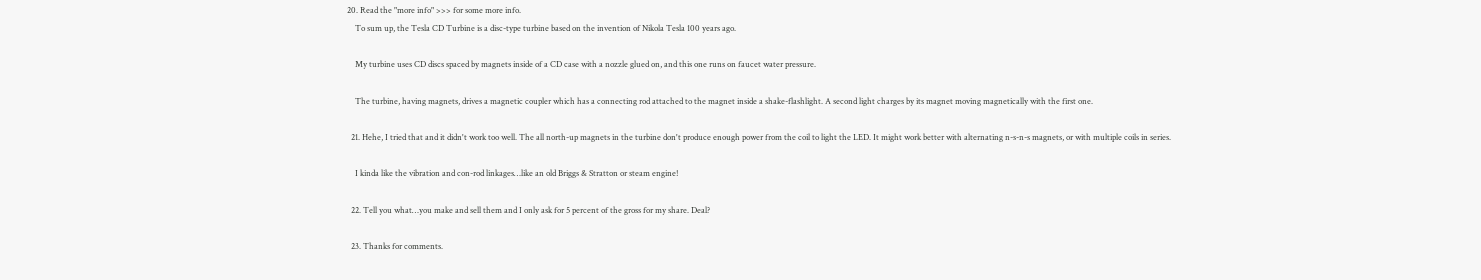20. Read the "more info" >>> for some more info.
    To sum up, the Tesla CD Turbine is a disc-type turbine based on the invention of Nikola Tesla 100 years ago.

    My turbine uses CD discs spaced by magnets inside of a CD case with a nozzle glued on, and this one runs on faucet water pressure.

    The turbine, having magnets, drives a magnetic coupler which has a connecting rod attached to the magnet inside a shake-flashlight. A second light charges by its magnet moving magnetically with the first one.

  21. Hehe, I tried that and it didn't work too well. The all north-up magnets in the turbine don't produce enough power from the coil to light the LED. It might work better with alternating n-s-n-s magnets, or with multiple coils in series.

    I kinda like the vibration and con-rod linkages…like an old Briggs & Stratton or steam engine!

  22. Tell you what…you make and sell them and I only ask for 5 percent of the gross for my share. Deal?

  23. Thanks for comments.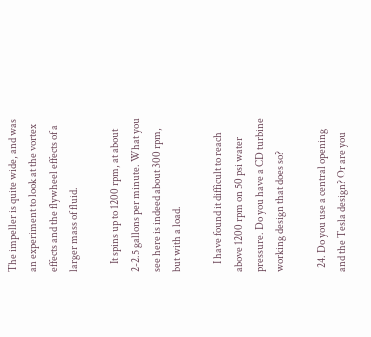The impeller is quite wide, and was an experiment to look at the vortex effects and the flywheel effects of a larger mass of fluid.

    It spins up to 1200 rpm, at about 2-2.5 gallons per minute. What you see here is indeed about 300 rpm, but with a load.

    I have found it difficult to reach above 1200 rpm on 50 psi water pressure. Do you have a CD turbine working design that does so?

  24. Do you use a central opening and the Tesla design? Or are you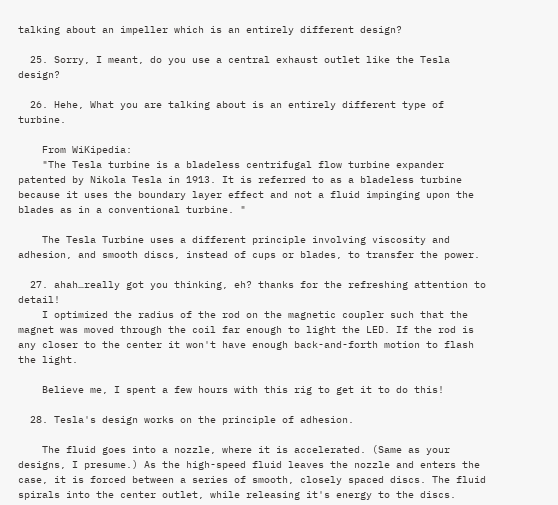talking about an impeller which is an entirely different design?

  25. Sorry, I meant, do you use a central exhaust outlet like the Tesla design?

  26. Hehe, What you are talking about is an entirely different type of turbine.

    From WiKipedia:
    "The Tesla turbine is a bladeless centrifugal flow turbine expander patented by Nikola Tesla in 1913. It is referred to as a bladeless turbine because it uses the boundary layer effect and not a fluid impinging upon the blades as in a conventional turbine. "

    The Tesla Turbine uses a different principle involving viscosity and adhesion, and smooth discs, instead of cups or blades, to transfer the power.

  27. ahah…really got you thinking, eh? thanks for the refreshing attention to detail!
    I optimized the radius of the rod on the magnetic coupler such that the magnet was moved through the coil far enough to light the LED. If the rod is any closer to the center it won't have enough back-and-forth motion to flash the light.

    Believe me, I spent a few hours with this rig to get it to do this!

  28. Tesla's design works on the principle of adhesion.

    The fluid goes into a nozzle, where it is accelerated. (Same as your designs, I presume.) As the high-speed fluid leaves the nozzle and enters the case, it is forced between a series of smooth, closely spaced discs. The fluid spirals into the center outlet, while releasing it's energy to the discs.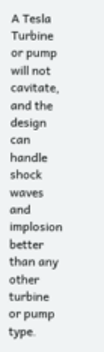A Tesla Turbine or pump will not cavitate, and the design can handle shock waves and implosion better than any other turbine or pump type.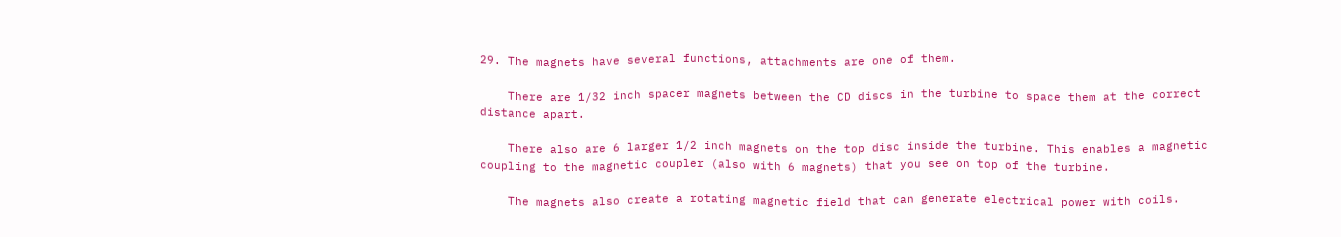29. The magnets have several functions, attachments are one of them.

    There are 1/32 inch spacer magnets between the CD discs in the turbine to space them at the correct distance apart.

    There also are 6 larger 1/2 inch magnets on the top disc inside the turbine. This enables a magnetic coupling to the magnetic coupler (also with 6 magnets) that you see on top of the turbine.

    The magnets also create a rotating magnetic field that can generate electrical power with coils.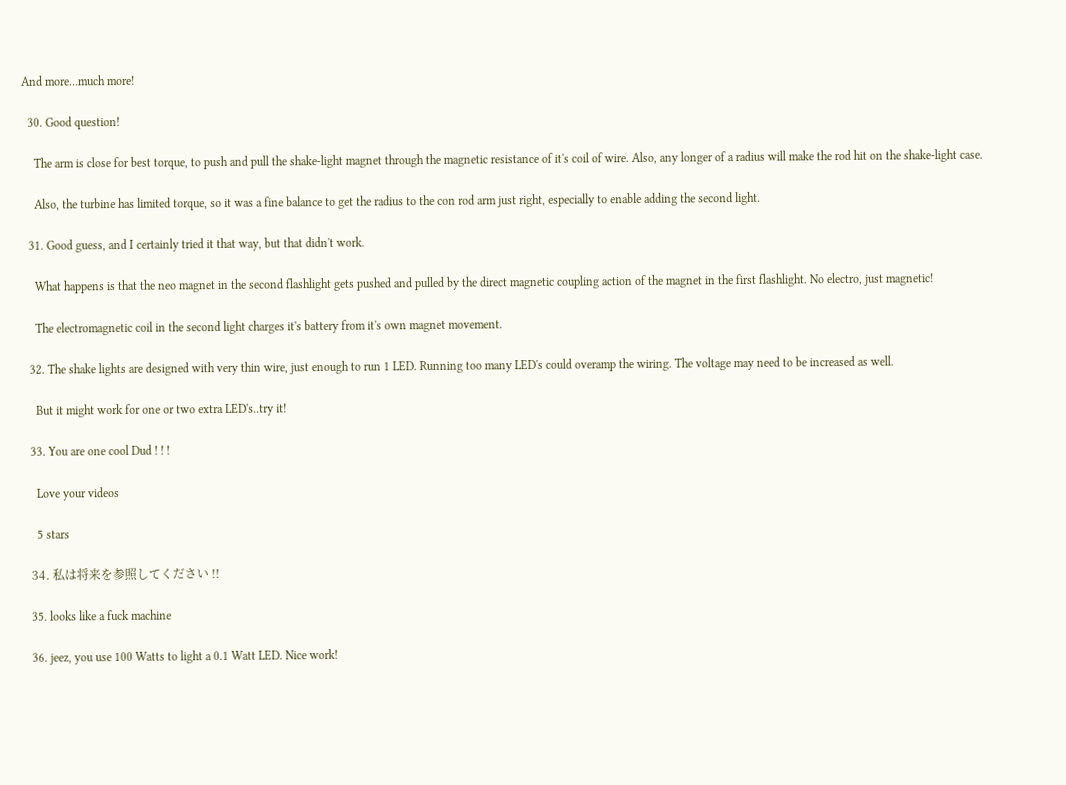And more…much more!

  30. Good question!

    The arm is close for best torque, to push and pull the shake-light magnet through the magnetic resistance of it's coil of wire. Also, any longer of a radius will make the rod hit on the shake-light case.

    Also, the turbine has limited torque, so it was a fine balance to get the radius to the con rod arm just right, especially to enable adding the second light.

  31. Good guess, and I certainly tried it that way, but that didn't work.

    What happens is that the neo magnet in the second flashlight gets pushed and pulled by the direct magnetic coupling action of the magnet in the first flashlight. No electro, just magnetic!

    The electromagnetic coil in the second light charges it's battery from it's own magnet movement.

  32. The shake lights are designed with very thin wire, just enough to run 1 LED. Running too many LED's could overamp the wiring. The voltage may need to be increased as well.

    But it might work for one or two extra LED's..try it!

  33. You are one cool Dud ! ! !

    Love your videos

    5 stars

  34. 私は将来を参照してください !!

  35. looks like a fuck machine

  36. jeez, you use 100 Watts to light a 0.1 Watt LED. Nice work!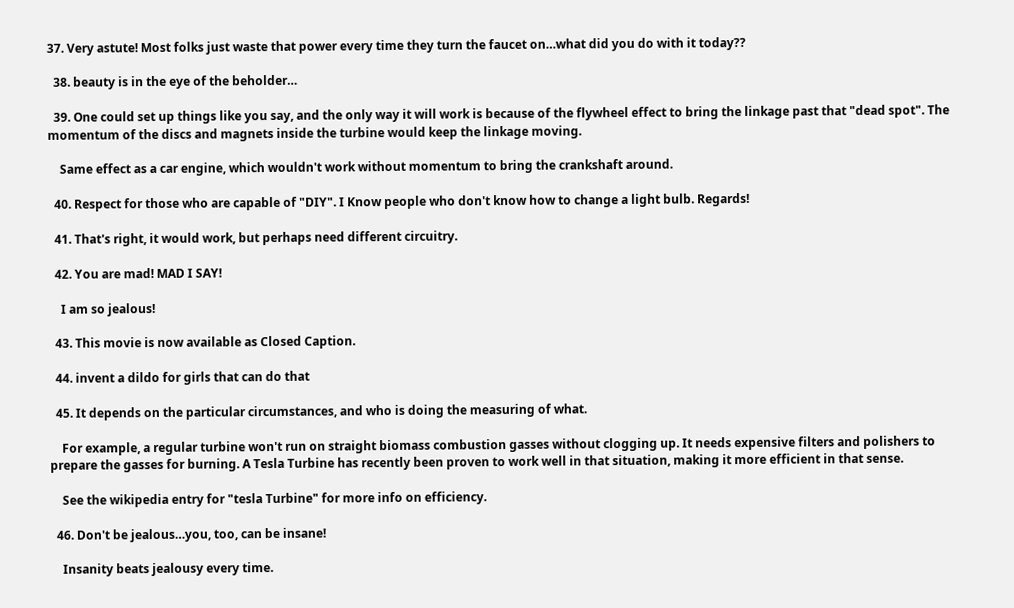37. Very astute! Most folks just waste that power every time they turn the faucet on…what did you do with it today??

  38. beauty is in the eye of the beholder…

  39. One could set up things like you say, and the only way it will work is because of the flywheel effect to bring the linkage past that "dead spot". The momentum of the discs and magnets inside the turbine would keep the linkage moving.

    Same effect as a car engine, which wouldn't work without momentum to bring the crankshaft around.

  40. Respect for those who are capable of "DIY". I Know people who don't know how to change a light bulb. Regards!

  41. That's right, it would work, but perhaps need different circuitry.

  42. You are mad! MAD I SAY!

    I am so jealous!

  43. This movie is now available as Closed Caption.

  44. invent a dildo for girls that can do that

  45. It depends on the particular circumstances, and who is doing the measuring of what.

    For example, a regular turbine won't run on straight biomass combustion gasses without clogging up. It needs expensive filters and polishers to prepare the gasses for burning. A Tesla Turbine has recently been proven to work well in that situation, making it more efficient in that sense.

    See the wikipedia entry for "tesla Turbine" for more info on efficiency.

  46. Don't be jealous…you, too, can be insane!

    Insanity beats jealousy every time.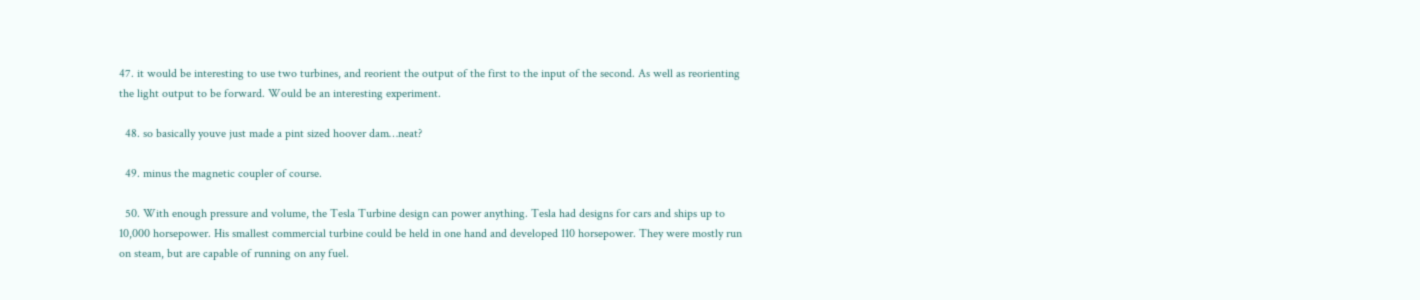47. it would be interesting to use two turbines, and reorient the output of the first to the input of the second. As well as reorienting the light output to be forward. Would be an interesting experiment.

  48. so basically youve just made a pint sized hoover dam…neat?

  49. minus the magnetic coupler of course.

  50. With enough pressure and volume, the Tesla Turbine design can power anything. Tesla had designs for cars and ships up to 10,000 horsepower. His smallest commercial turbine could be held in one hand and developed 110 horsepower. They were mostly run on steam, but are capable of running on any fuel.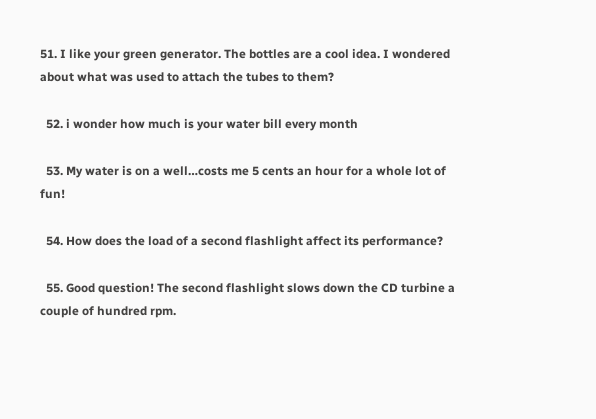51. I like your green generator. The bottles are a cool idea. I wondered about what was used to attach the tubes to them?

  52. i wonder how much is your water bill every month

  53. My water is on a well…costs me 5 cents an hour for a whole lot of fun!

  54. How does the load of a second flashlight affect its performance?

  55. Good question! The second flashlight slows down the CD turbine a couple of hundred rpm.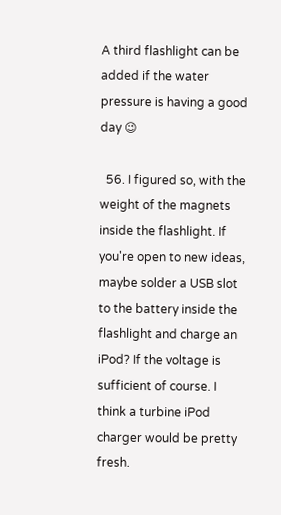A third flashlight can be added if the water pressure is having a good day 😉

  56. I figured so, with the weight of the magnets inside the flashlight. If you're open to new ideas, maybe solder a USB slot to the battery inside the flashlight and charge an iPod? If the voltage is sufficient of course. I think a turbine iPod charger would be pretty fresh.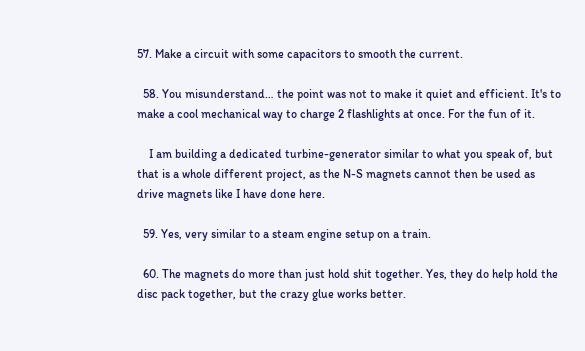57. Make a circuit with some capacitors to smooth the current.

  58. You misunderstand… the point was not to make it quiet and efficient. It's to make a cool mechanical way to charge 2 flashlights at once. For the fun of it.

    I am building a dedicated turbine-generator similar to what you speak of, but that is a whole different project, as the N-S magnets cannot then be used as drive magnets like I have done here.

  59. Yes, very similar to a steam engine setup on a train.

  60. The magnets do more than just hold shit together. Yes, they do help hold the disc pack together, but the crazy glue works better.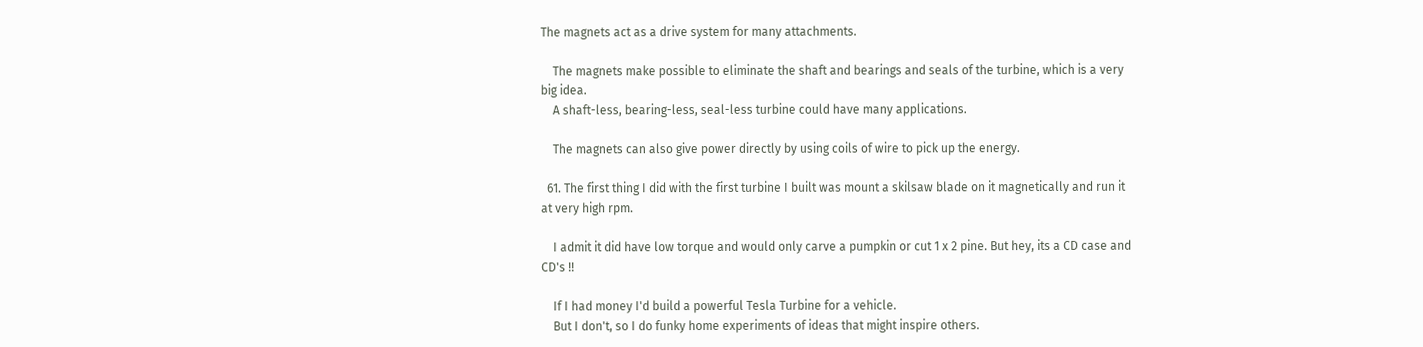The magnets act as a drive system for many attachments.

    The magnets make possible to eliminate the shaft and bearings and seals of the turbine, which is a very big idea.
    A shaft-less, bearing-less, seal-less turbine could have many applications.

    The magnets can also give power directly by using coils of wire to pick up the energy.

  61. The first thing I did with the first turbine I built was mount a skilsaw blade on it magnetically and run it at very high rpm.

    I admit it did have low torque and would only carve a pumpkin or cut 1 x 2 pine. But hey, its a CD case and CD's !!

    If I had money I'd build a powerful Tesla Turbine for a vehicle.
    But I don't, so I do funky home experiments of ideas that might inspire others.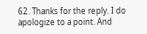62. Thanks for the reply. I do apologize to a point. And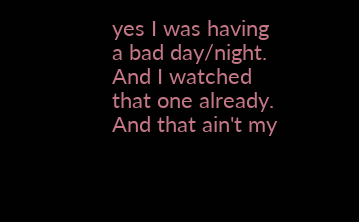yes I was having a bad day/night. And I watched that one already. And that ain't my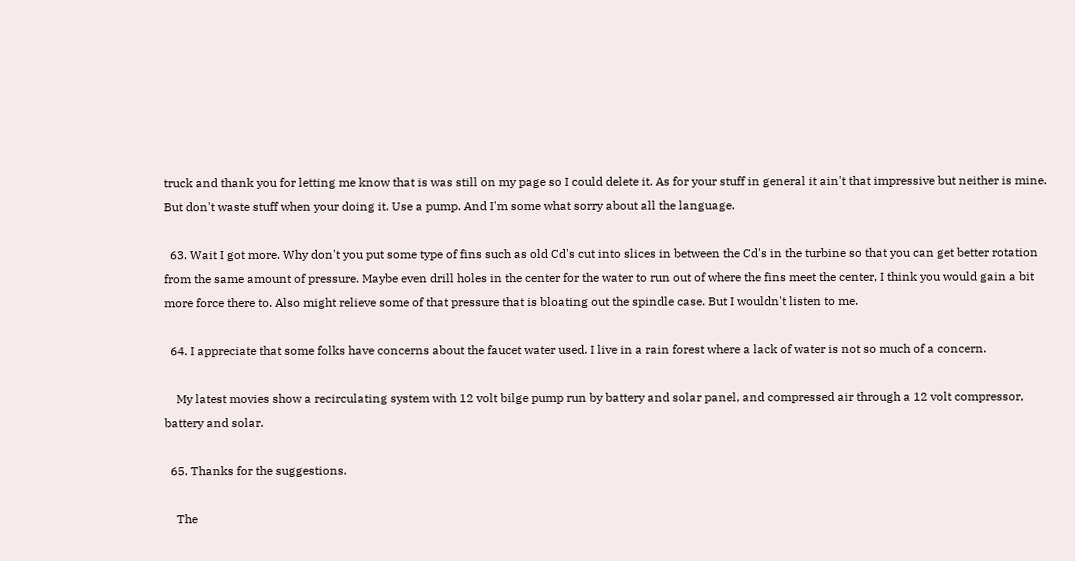truck and thank you for letting me know that is was still on my page so I could delete it. As for your stuff in general it ain't that impressive but neither is mine. But don't waste stuff when your doing it. Use a pump. And I'm some what sorry about all the language.

  63. Wait I got more. Why don't you put some type of fins such as old Cd's cut into slices in between the Cd's in the turbine so that you can get better rotation from the same amount of pressure. Maybe even drill holes in the center for the water to run out of where the fins meet the center, I think you would gain a bit more force there to. Also might relieve some of that pressure that is bloating out the spindle case. But I wouldn't listen to me.

  64. I appreciate that some folks have concerns about the faucet water used. I live in a rain forest where a lack of water is not so much of a concern.

    My latest movies show a recirculating system with 12 volt bilge pump run by battery and solar panel, and compressed air through a 12 volt compressor, battery and solar.

  65. Thanks for the suggestions.

    The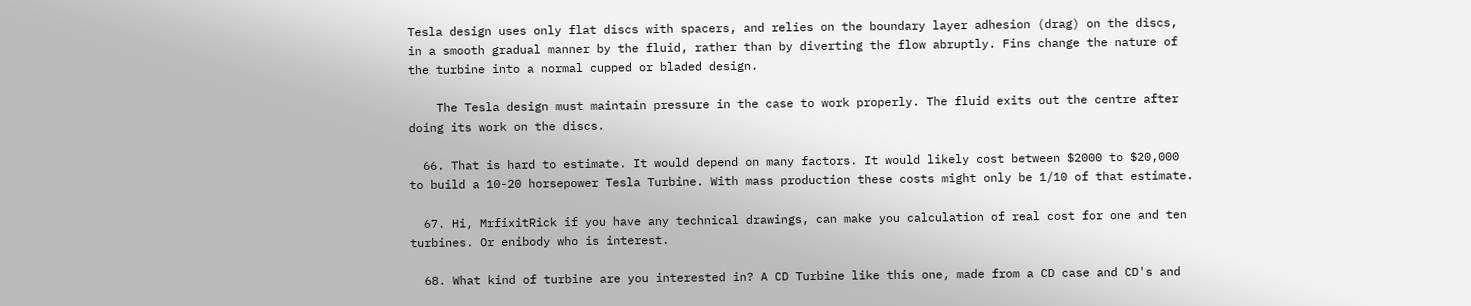Tesla design uses only flat discs with spacers, and relies on the boundary layer adhesion (drag) on the discs, in a smooth gradual manner by the fluid, rather than by diverting the flow abruptly. Fins change the nature of the turbine into a normal cupped or bladed design.

    The Tesla design must maintain pressure in the case to work properly. The fluid exits out the centre after doing its work on the discs.

  66. That is hard to estimate. It would depend on many factors. It would likely cost between $2000 to $20,000 to build a 10-20 horsepower Tesla Turbine. With mass production these costs might only be 1/10 of that estimate.

  67. Hi, MrfixitRick if you have any technical drawings, can make you calculation of real cost for one and ten turbines. Or enibody who is interest.

  68. What kind of turbine are you interested in? A CD Turbine like this one, made from a CD case and CD's and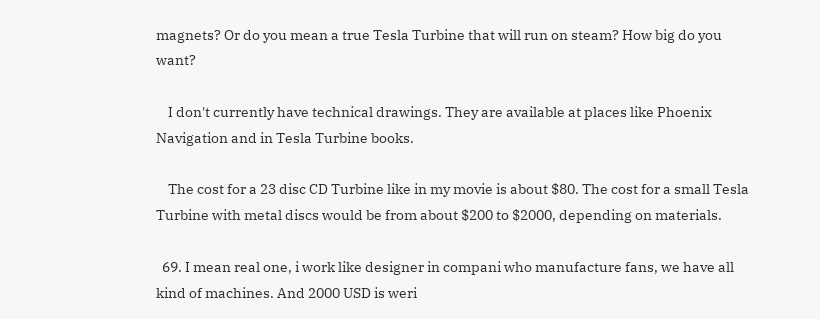magnets? Or do you mean a true Tesla Turbine that will run on steam? How big do you want?

    I don't currently have technical drawings. They are available at places like Phoenix Navigation and in Tesla Turbine books.

    The cost for a 23 disc CD Turbine like in my movie is about $80. The cost for a small Tesla Turbine with metal discs would be from about $200 to $2000, depending on materials.

  69. I mean real one, i work like designer in compani who manufacture fans, we have all kind of machines. And 2000 USD is weri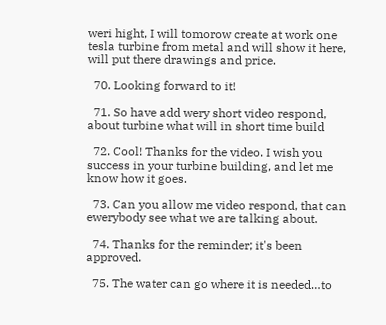weri hight, I will tomorow create at work one tesla turbine from metal and will show it here, will put there drawings and price.

  70. Looking forward to it!

  71. So have add wery short video respond, about turbine what will in short time build

  72. Cool! Thanks for the video. I wish you success in your turbine building, and let me know how it goes.

  73. Can you allow me video respond, that can ewerybody see what we are talking about.

  74. Thanks for the reminder; it's been approved.

  75. The water can go where it is needed…to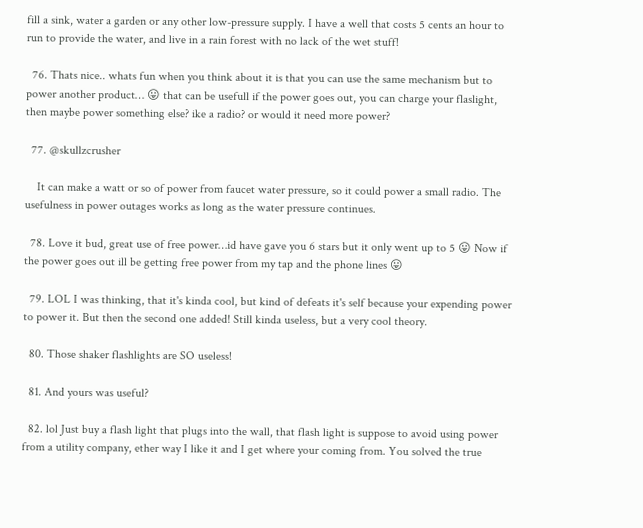fill a sink, water a garden or any other low-pressure supply. I have a well that costs 5 cents an hour to run to provide the water, and live in a rain forest with no lack of the wet stuff!

  76. Thats nice.. whats fun when you think about it is that you can use the same mechanism but to power another product… 😛 that can be usefull if the power goes out, you can charge your flaslight, then maybe power something else? ike a radio? or would it need more power?

  77. @skullzcrusher

    It can make a watt or so of power from faucet water pressure, so it could power a small radio. The usefulness in power outages works as long as the water pressure continues.

  78. Love it bud, great use of free power…id have gave you 6 stars but it only went up to 5 😛 Now if the power goes out ill be getting free power from my tap and the phone lines 😛

  79. LOL I was thinking, that it's kinda cool, but kind of defeats it's self because your expending power to power it. But then the second one added! Still kinda useless, but a very cool theory.

  80. Those shaker flashlights are SO useless!

  81. And yours was useful?

  82. lol Just buy a flash light that plugs into the wall, that flash light is suppose to avoid using power from a utility company, ether way I like it and I get where your coming from. You solved the true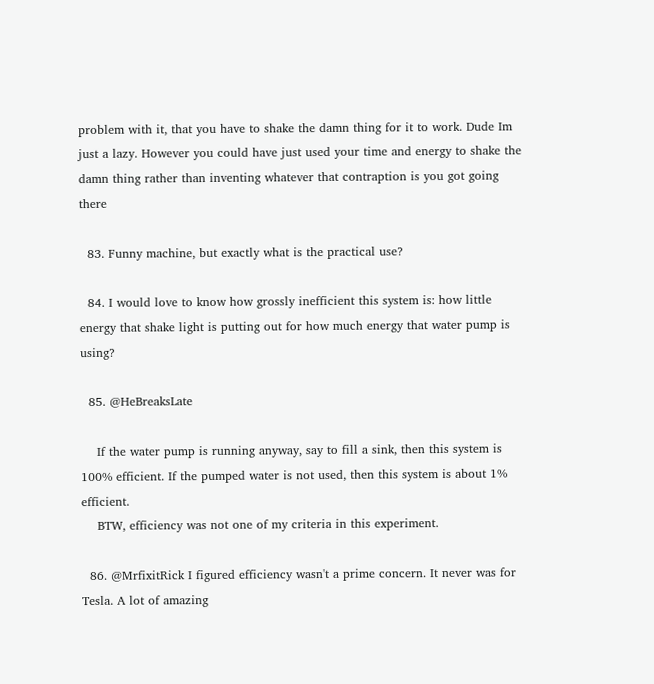problem with it, that you have to shake the damn thing for it to work. Dude Im just a lazy. However you could have just used your time and energy to shake the damn thing rather than inventing whatever that contraption is you got going there

  83. Funny machine, but exactly what is the practical use?

  84. I would love to know how grossly inefficient this system is: how little energy that shake light is putting out for how much energy that water pump is using?

  85. @HeBreaksLate

    If the water pump is running anyway, say to fill a sink, then this system is 100% efficient. If the pumped water is not used, then this system is about 1% efficient.
    BTW, efficiency was not one of my criteria in this experiment.

  86. @MrfixitRick I figured efficiency wasn't a prime concern. It never was for Tesla. A lot of amazing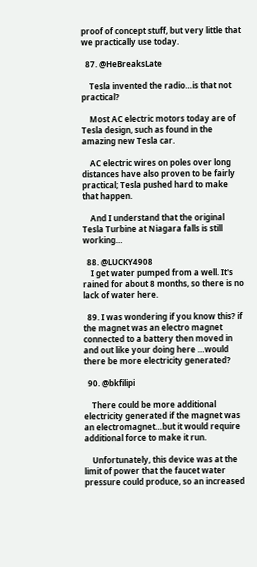proof of concept stuff, but very little that we practically use today.

  87. @HeBreaksLate

    Tesla invented the radio…is that not practical?

    Most AC electric motors today are of Tesla design, such as found in the amazing new Tesla car.

    AC electric wires on poles over long distances have also proven to be fairly practical; Tesla pushed hard to make that happen.

    And I understand that the original Tesla Turbine at Niagara falls is still working…

  88. @LUCKY4908
    I get water pumped from a well. It's rained for about 8 months, so there is no lack of water here.

  89. I was wondering if you know this? if the magnet was an electro magnet connected to a battery then moved in and out like your doing here …would there be more electricity generated?

  90. @bkfilipi

    There could be more additional electricity generated if the magnet was an electromagnet…but it would require additional force to make it run.

    Unfortunately, this device was at the limit of power that the faucet water pressure could produce, so an increased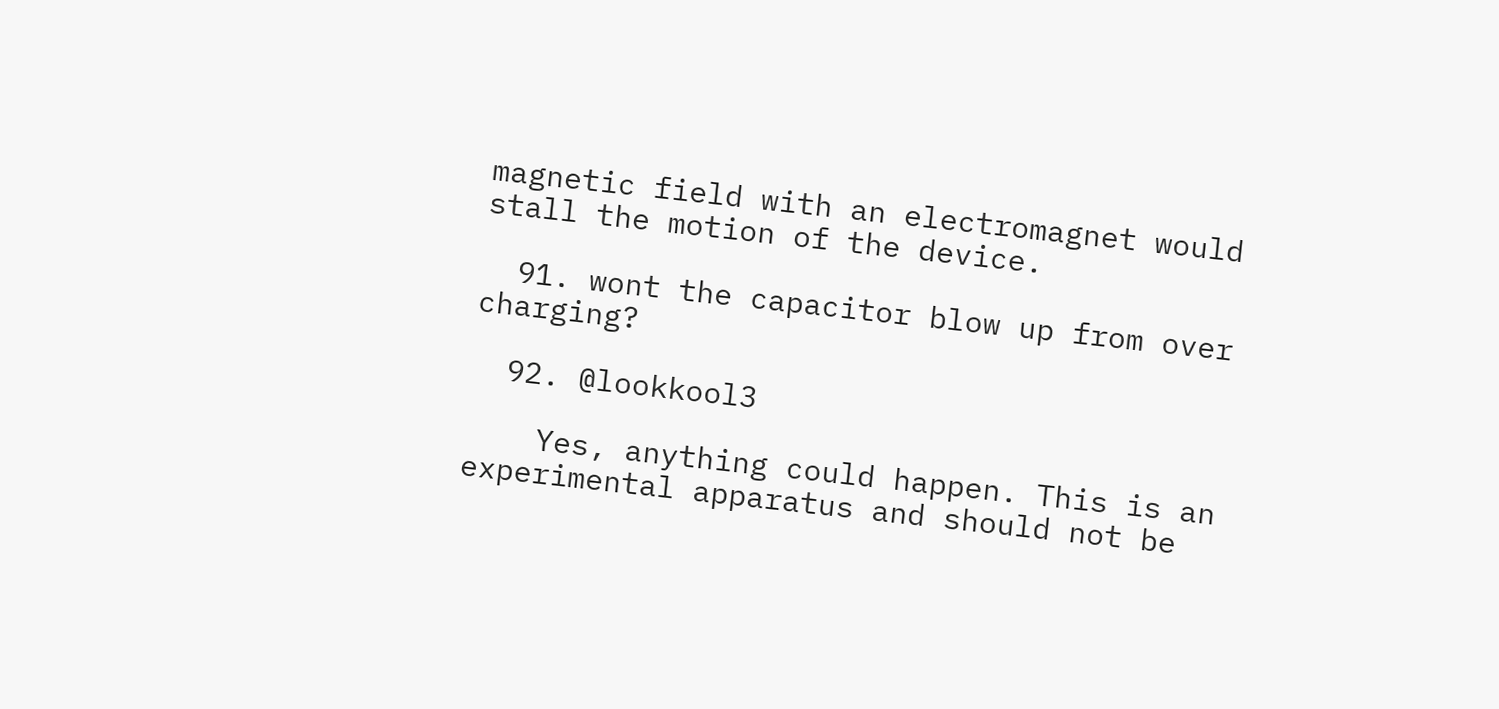magnetic field with an electromagnet would stall the motion of the device.

  91. wont the capacitor blow up from over charging?

  92. @lookkool3

    Yes, anything could happen. This is an experimental apparatus and should not be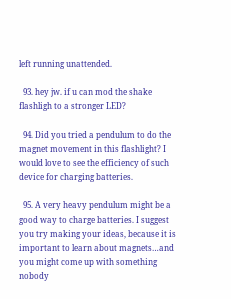left running unattended.

  93. hey jw. if u can mod the shake flashligh to a stronger LED?

  94. Did you tried a pendulum to do the magnet movement in this flashlight? I would love to see the efficiency of such device for charging batteries.

  95. A very heavy pendulum might be a good way to charge batteries. I suggest you try making your ideas, because it is important to learn about magnets…and you might come up with something nobody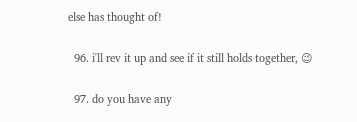else has thought of!

  96. i'll rev it up and see if it still holds together, 😉

  97. do you have any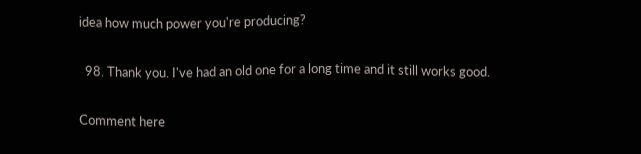idea how much power you're producing?

  98. Thank you. I've had an old one for a long time and it still works good.

Comment here